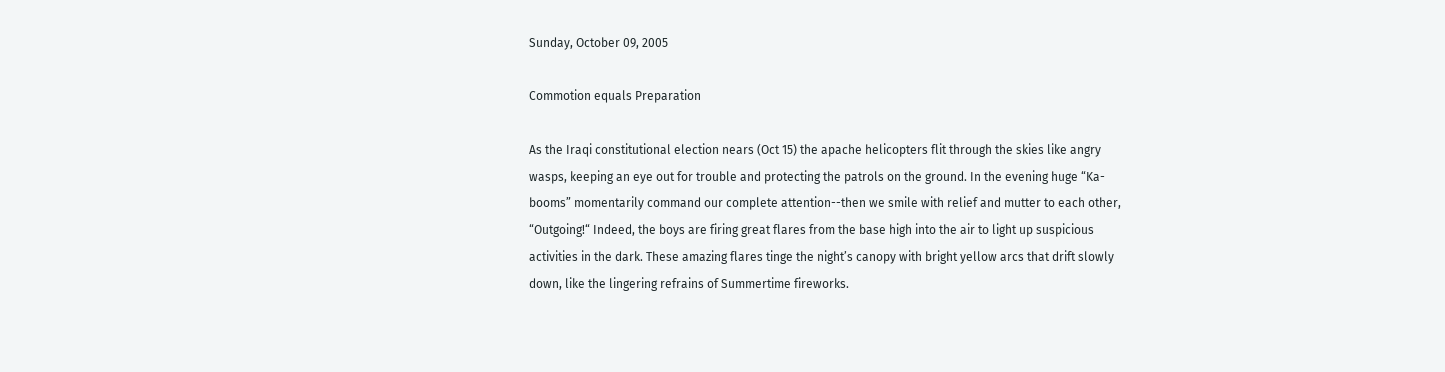Sunday, October 09, 2005

Commotion equals Preparation

As the Iraqi constitutional election nears (Oct 15) the apache helicopters flit through the skies like angry wasps, keeping an eye out for trouble and protecting the patrols on the ground. In the evening huge “Ka-booms” momentarily command our complete attention--then we smile with relief and mutter to each other, “Outgoing!“ Indeed, the boys are firing great flares from the base high into the air to light up suspicious activities in the dark. These amazing flares tinge the night’s canopy with bright yellow arcs that drift slowly down, like the lingering refrains of Summertime fireworks.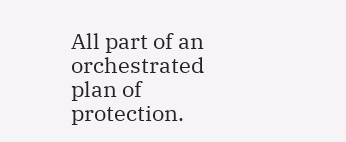All part of an orchestrated plan of protection.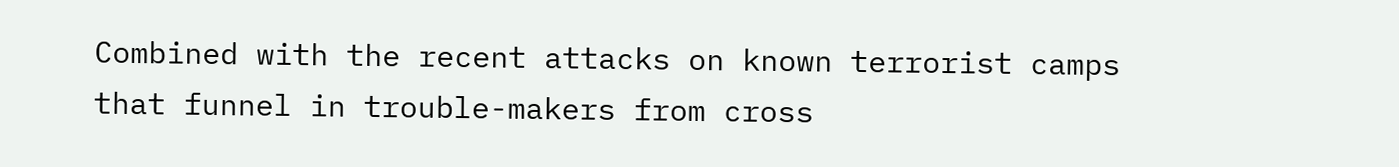Combined with the recent attacks on known terrorist camps that funnel in trouble-makers from cross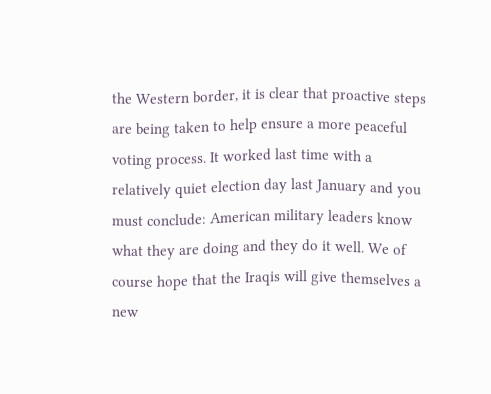the Western border, it is clear that proactive steps are being taken to help ensure a more peaceful voting process. It worked last time with a relatively quiet election day last January and you must conclude: American military leaders know what they are doing and they do it well. We of course hope that the Iraqis will give themselves a new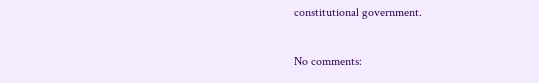constitutional government.

No comments: